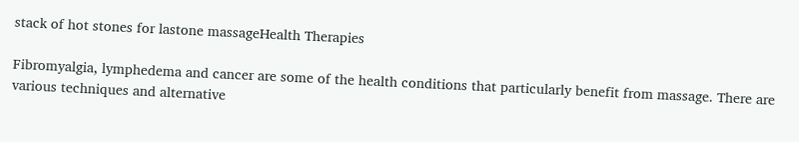stack of hot stones for lastone massageHealth Therapies

Fibromyalgia, lymphedema and cancer are some of the health conditions that particularly benefit from massage. There are various techniques and alternative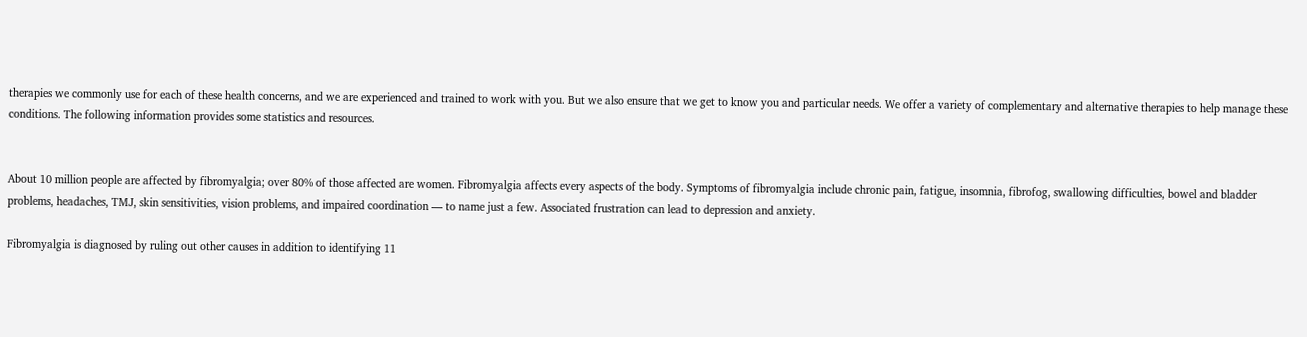therapies we commonly use for each of these health concerns, and we are experienced and trained to work with you. But we also ensure that we get to know you and particular needs. We offer a variety of complementary and alternative therapies to help manage these conditions. The following information provides some statistics and resources.


About 10 million people are affected by fibromyalgia; over 80% of those affected are women. Fibromyalgia affects every aspects of the body. Symptoms of fibromyalgia include chronic pain, fatigue, insomnia, fibrofog, swallowing difficulties, bowel and bladder problems, headaches, TMJ, skin sensitivities, vision problems, and impaired coordination — to name just a few. Associated frustration can lead to depression and anxiety.

Fibromyalgia is diagnosed by ruling out other causes in addition to identifying 11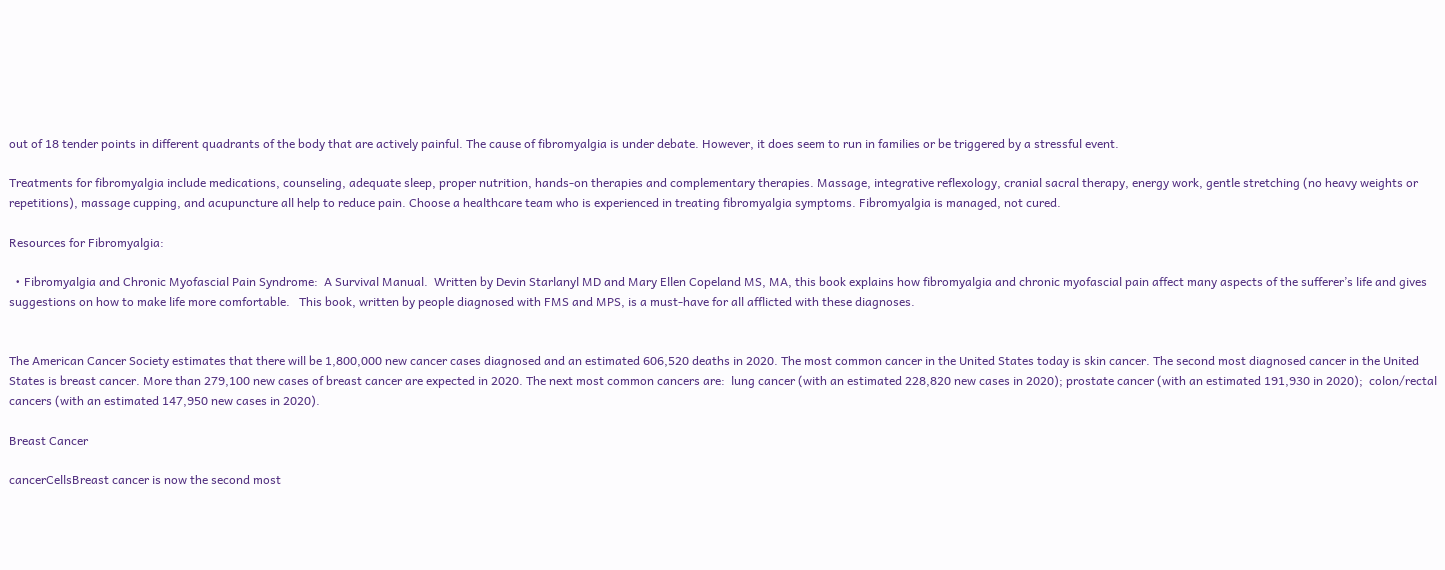out of 18 tender points in different quadrants of the body that are actively painful. The cause of fibromyalgia is under debate. However, it does seem to run in families or be triggered by a stressful event.

Treatments for fibromyalgia include medications, counseling, adequate sleep, proper nutrition, hands-on therapies and complementary therapies. Massage, integrative reflexology, cranial sacral therapy, energy work, gentle stretching (no heavy weights or repetitions), massage cupping, and acupuncture all help to reduce pain. Choose a healthcare team who is experienced in treating fibromyalgia symptoms. Fibromyalgia is managed, not cured.

Resources for Fibromyalgia:

  • Fibromyalgia and Chronic Myofascial Pain Syndrome:  A Survival Manual.  Written by Devin Starlanyl MD and Mary Ellen Copeland MS, MA, this book explains how fibromyalgia and chronic myofascial pain affect many aspects of the sufferer’s life and gives suggestions on how to make life more comfortable.   This book, written by people diagnosed with FMS and MPS, is a must-have for all afflicted with these diagnoses.


The American Cancer Society estimates that there will be 1,800,000 new cancer cases diagnosed and an estimated 606,520 deaths in 2020. The most common cancer in the United States today is skin cancer. The second most diagnosed cancer in the United States is breast cancer. More than 279,100 new cases of breast cancer are expected in 2020. The next most common cancers are:  lung cancer (with an estimated 228,820 new cases in 2020); prostate cancer (with an estimated 191,930 in 2020);  colon/rectal cancers (with an estimated 147,950 new cases in 2020).

Breast Cancer

cancerCellsBreast cancer is now the second most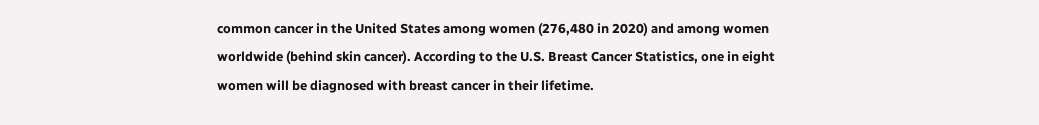common cancer in the United States among women (276,480 in 2020) and among women worldwide (behind skin cancer). According to the U.S. Breast Cancer Statistics, one in eight women will be diagnosed with breast cancer in their lifetime.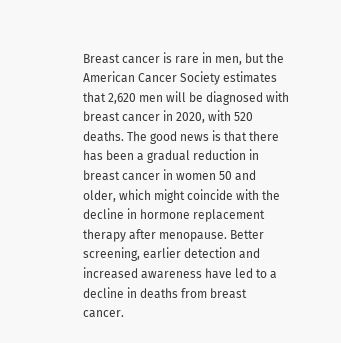Breast cancer is rare in men, but the American Cancer Society estimates that 2,620 men will be diagnosed with breast cancer in 2020, with 520 deaths. The good news is that there has been a gradual reduction in breast cancer in women 50 and older, which might coincide with the decline in hormone replacement therapy after menopause. Better screening, earlier detection and increased awareness have led to a decline in deaths from breast cancer.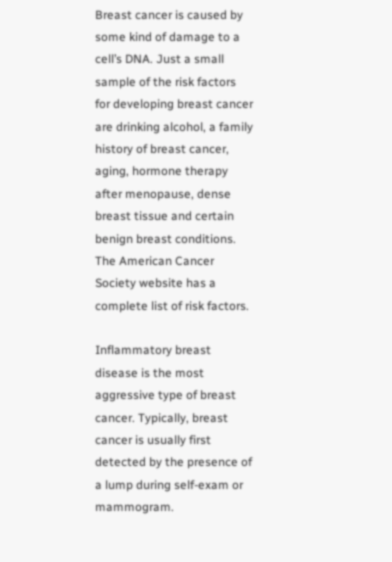Breast cancer is caused by some kind of damage to a cell’s DNA. Just a small sample of the risk factors for developing breast cancer are drinking alcohol, a family history of breast cancer, aging, hormone therapy after menopause, dense breast tissue and certain benign breast conditions. The American Cancer Society website has a complete list of risk factors.

Inflammatory breast disease is the most aggressive type of breast cancer. Typically, breast cancer is usually first detected by the presence of a lump during self-exam or mammogram.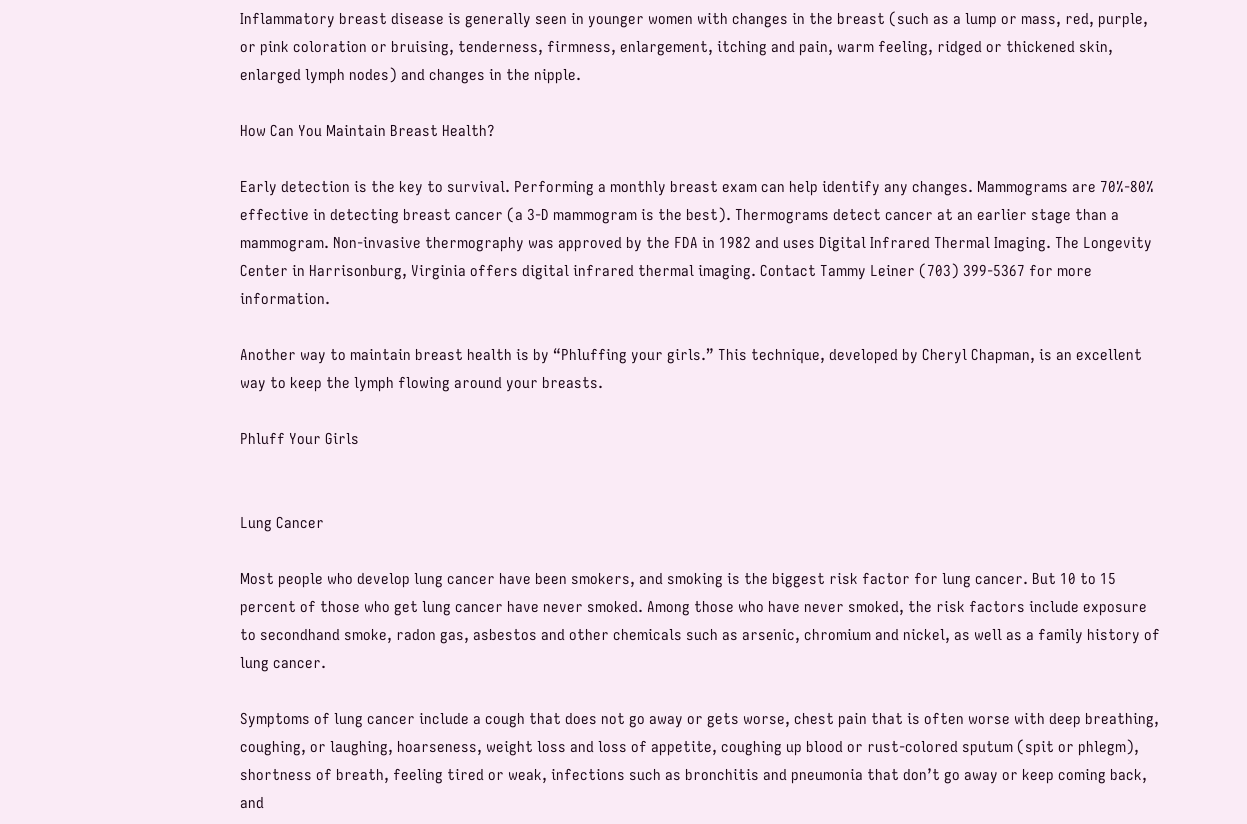Inflammatory breast disease is generally seen in younger women with changes in the breast (such as a lump or mass, red, purple, or pink coloration or bruising, tenderness, firmness, enlargement, itching and pain, warm feeling, ridged or thickened skin, enlarged lymph nodes) and changes in the nipple.

How Can You Maintain Breast Health?

Early detection is the key to survival. Performing a monthly breast exam can help identify any changes. Mammograms are 70%-80% effective in detecting breast cancer (a 3-D mammogram is the best). Thermograms detect cancer at an earlier stage than a mammogram. Non-invasive thermography was approved by the FDA in 1982 and uses Digital Infrared Thermal Imaging. The Longevity Center in Harrisonburg, Virginia offers digital infrared thermal imaging. Contact Tammy Leiner (703) 399-5367 for more information.

Another way to maintain breast health is by “Phluffing your girls.” This technique, developed by Cheryl Chapman, is an excellent way to keep the lymph flowing around your breasts.

Phluff Your Girls


Lung Cancer

Most people who develop lung cancer have been smokers, and smoking is the biggest risk factor for lung cancer. But 10 to 15 percent of those who get lung cancer have never smoked. Among those who have never smoked, the risk factors include exposure to secondhand smoke, radon gas, asbestos and other chemicals such as arsenic, chromium and nickel, as well as a family history of lung cancer.

Symptoms of lung cancer include a cough that does not go away or gets worse, chest pain that is often worse with deep breathing, coughing, or laughing, hoarseness, weight loss and loss of appetite, coughing up blood or rust-colored sputum (spit or phlegm), shortness of breath, feeling tired or weak, infections such as bronchitis and pneumonia that don’t go away or keep coming back, and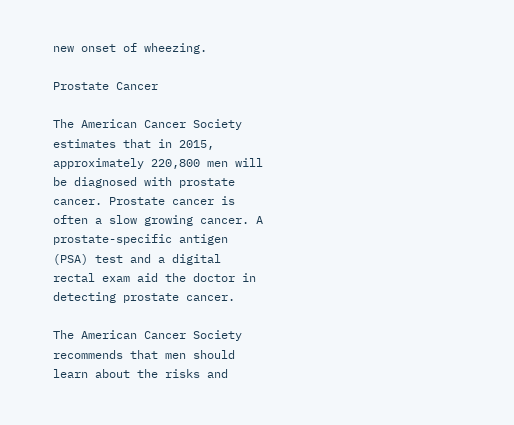new onset of wheezing.

Prostate Cancer

The American Cancer Society estimates that in 2015, approximately 220,800 men will be diagnosed with prostate cancer. Prostate cancer is often a slow growing cancer. A prostate-specific antigen (PSA) test and a digital rectal exam aid the doctor in detecting prostate cancer.

The American Cancer Society recommends that men should learn about the risks and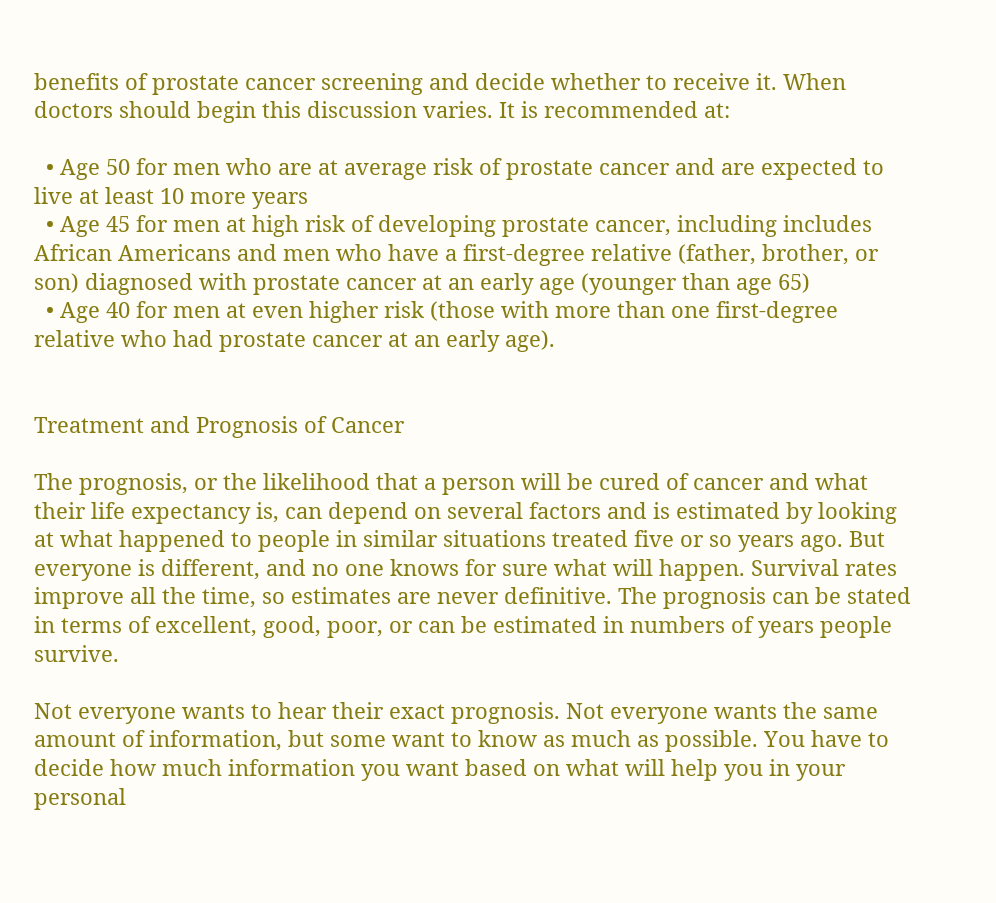benefits of prostate cancer screening and decide whether to receive it. When doctors should begin this discussion varies. It is recommended at:

  • Age 50 for men who are at average risk of prostate cancer and are expected to live at least 10 more years
  • Age 45 for men at high risk of developing prostate cancer, including includes African Americans and men who have a first-degree relative (father, brother, or son) diagnosed with prostate cancer at an early age (younger than age 65)
  • Age 40 for men at even higher risk (those with more than one first-degree relative who had prostate cancer at an early age).


Treatment and Prognosis of Cancer

The prognosis, or the likelihood that a person will be cured of cancer and what their life expectancy is, can depend on several factors and is estimated by looking at what happened to people in similar situations treated five or so years ago. But everyone is different, and no one knows for sure what will happen. Survival rates improve all the time, so estimates are never definitive. The prognosis can be stated in terms of excellent, good, poor, or can be estimated in numbers of years people survive.

Not everyone wants to hear their exact prognosis. Not everyone wants the same amount of information, but some want to know as much as possible. You have to decide how much information you want based on what will help you in your personal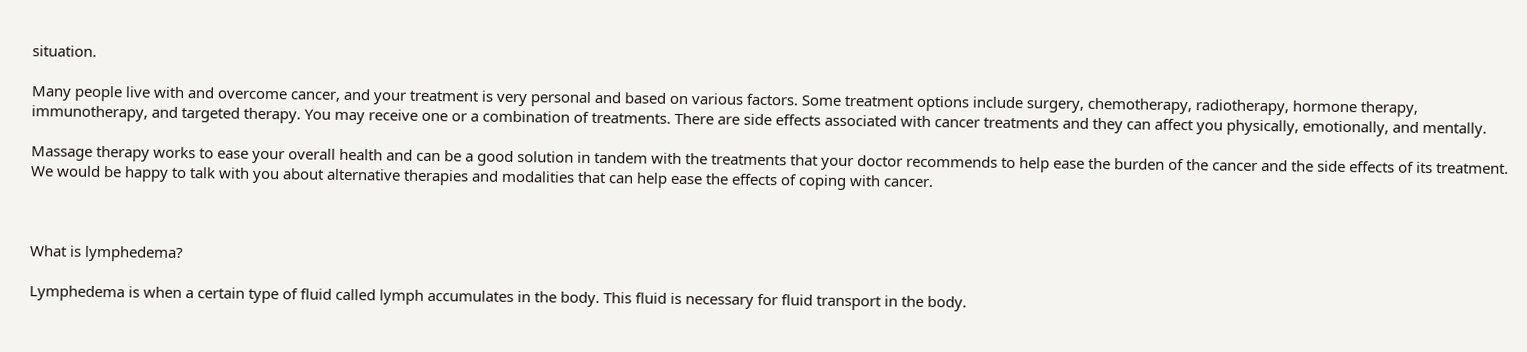situation.

Many people live with and overcome cancer, and your treatment is very personal and based on various factors. Some treatment options include surgery, chemotherapy, radiotherapy, hormone therapy, immunotherapy, and targeted therapy. You may receive one or a combination of treatments. There are side effects associated with cancer treatments and they can affect you physically, emotionally, and mentally.

Massage therapy works to ease your overall health and can be a good solution in tandem with the treatments that your doctor recommends to help ease the burden of the cancer and the side effects of its treatment. We would be happy to talk with you about alternative therapies and modalities that can help ease the effects of coping with cancer.



What is lymphedema?

Lymphedema is when a certain type of fluid called lymph accumulates in the body. This fluid is necessary for fluid transport in the body.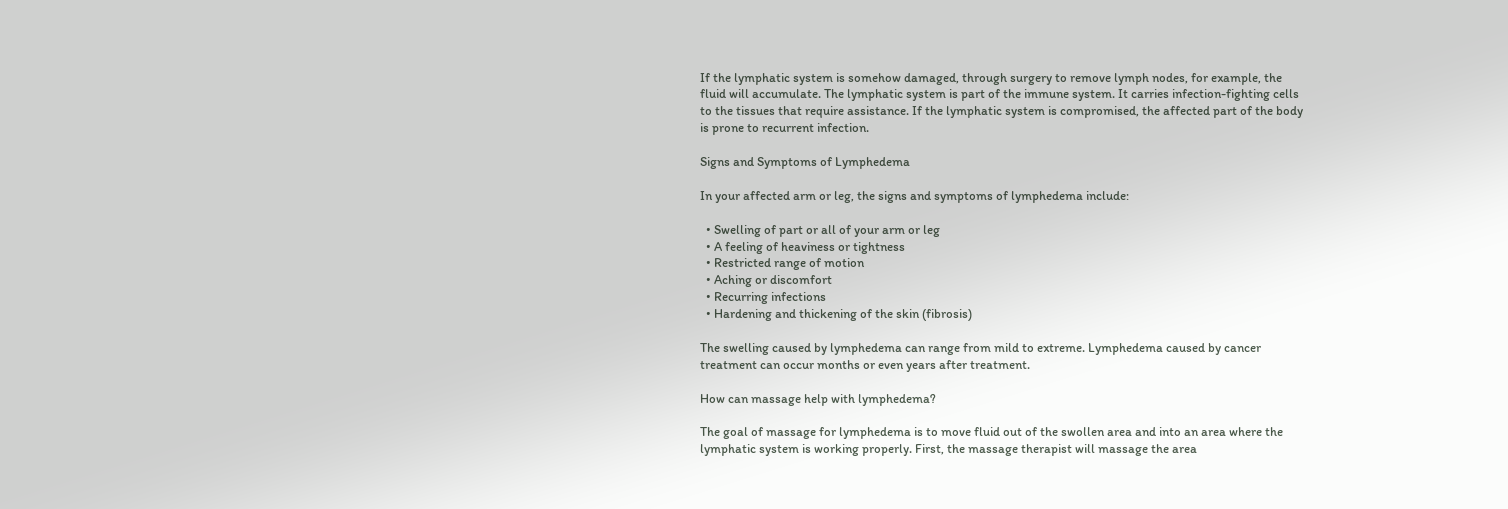If the lymphatic system is somehow damaged, through surgery to remove lymph nodes, for example, the fluid will accumulate. The lymphatic system is part of the immune system. It carries infection-fighting cells to the tissues that require assistance. If the lymphatic system is compromised, the affected part of the body is prone to recurrent infection.

Signs and Symptoms of Lymphedema

In your affected arm or leg, the signs and symptoms of lymphedema include:

  • Swelling of part or all of your arm or leg
  • A feeling of heaviness or tightness
  • Restricted range of motion
  • Aching or discomfort
  • Recurring infections
  • Hardening and thickening of the skin (fibrosis)

The swelling caused by lymphedema can range from mild to extreme. Lymphedema caused by cancer treatment can occur months or even years after treatment.

How can massage help with lymphedema?

The goal of massage for lymphedema is to move fluid out of the swollen area and into an area where the lymphatic system is working properly. First, the massage therapist will massage the area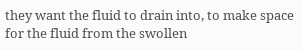they want the fluid to drain into, to make space for the fluid from the swollen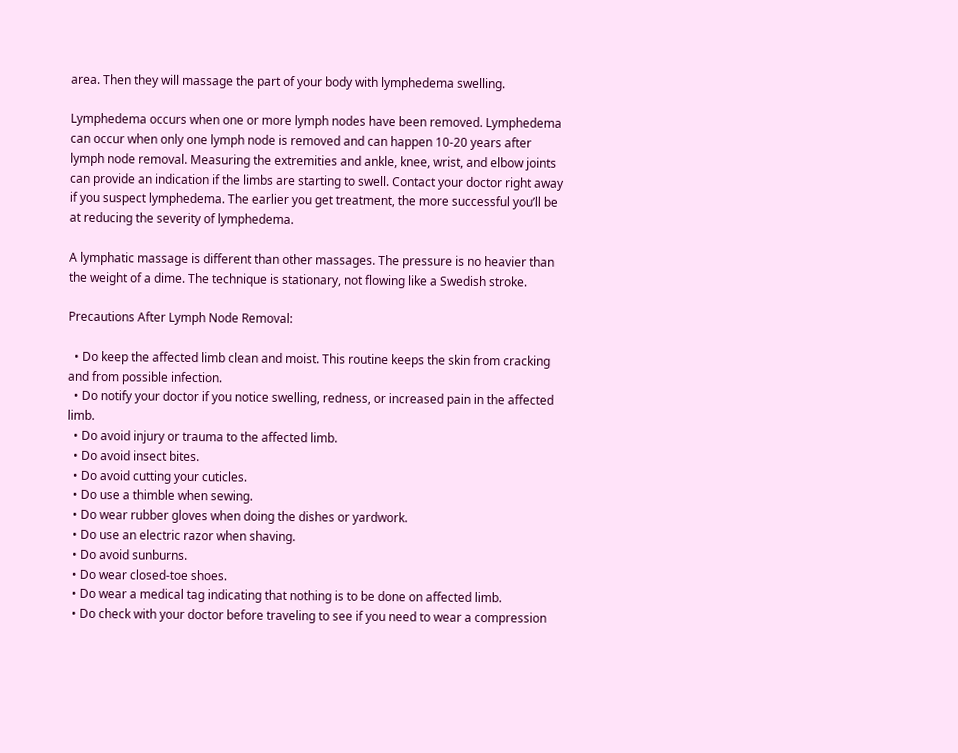area. Then they will massage the part of your body with lymphedema swelling.

Lymphedema occurs when one or more lymph nodes have been removed. Lymphedema can occur when only one lymph node is removed and can happen 10-20 years after lymph node removal. Measuring the extremities and ankle, knee, wrist, and elbow joints can provide an indication if the limbs are starting to swell. Contact your doctor right away if you suspect lymphedema. The earlier you get treatment, the more successful you’ll be at reducing the severity of lymphedema.

A lymphatic massage is different than other massages. The pressure is no heavier than the weight of a dime. The technique is stationary, not flowing like a Swedish stroke.

Precautions After Lymph Node Removal:

  • Do keep the affected limb clean and moist. This routine keeps the skin from cracking and from possible infection.
  • Do notify your doctor if you notice swelling, redness, or increased pain in the affected limb.
  • Do avoid injury or trauma to the affected limb.
  • Do avoid insect bites.
  • Do avoid cutting your cuticles.
  • Do use a thimble when sewing.
  • Do wear rubber gloves when doing the dishes or yardwork.
  • Do use an electric razor when shaving.
  • Do avoid sunburns.
  • Do wear closed-toe shoes.
  • Do wear a medical tag indicating that nothing is to be done on affected limb.
  • Do check with your doctor before traveling to see if you need to wear a compression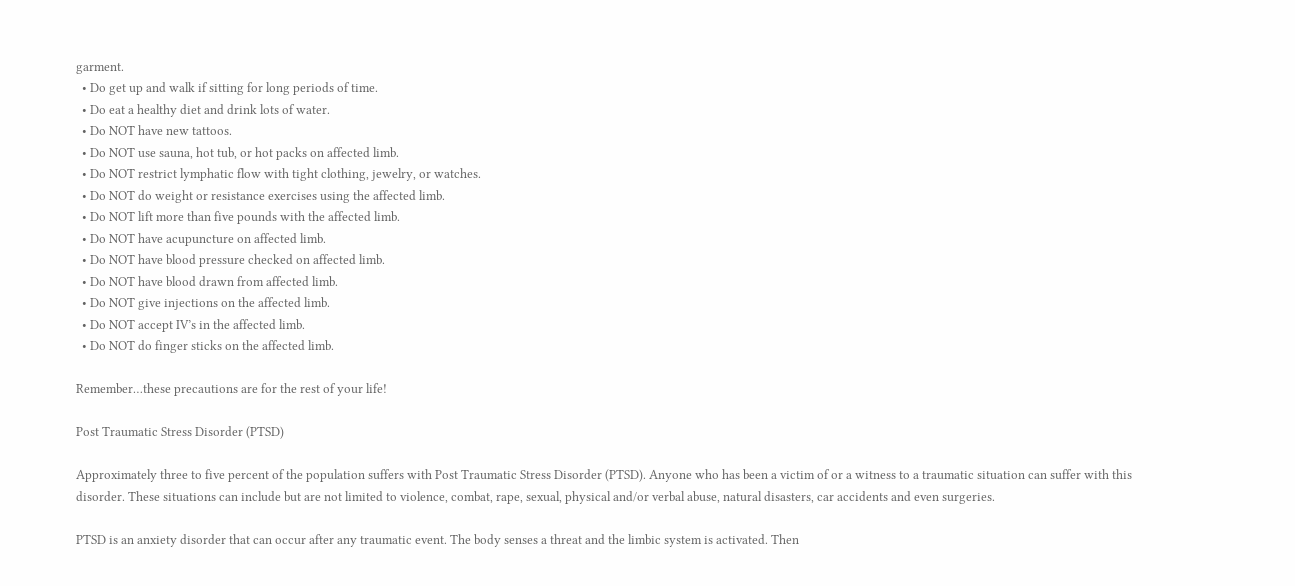garment.
  • Do get up and walk if sitting for long periods of time.
  • Do eat a healthy diet and drink lots of water.
  • Do NOT have new tattoos.
  • Do NOT use sauna, hot tub, or hot packs on affected limb.
  • Do NOT restrict lymphatic flow with tight clothing, jewelry, or watches.
  • Do NOT do weight or resistance exercises using the affected limb.
  • Do NOT lift more than five pounds with the affected limb.
  • Do NOT have acupuncture on affected limb.
  • Do NOT have blood pressure checked on affected limb.
  • Do NOT have blood drawn from affected limb.
  • Do NOT give injections on the affected limb.
  • Do NOT accept IV’s in the affected limb.
  • Do NOT do finger sticks on the affected limb.

Remember…these precautions are for the rest of your life!

Post Traumatic Stress Disorder (PTSD)

Approximately three to five percent of the population suffers with Post Traumatic Stress Disorder (PTSD). Anyone who has been a victim of or a witness to a traumatic situation can suffer with this disorder. These situations can include but are not limited to violence, combat, rape, sexual, physical and/or verbal abuse, natural disasters, car accidents and even surgeries.

PTSD is an anxiety disorder that can occur after any traumatic event. The body senses a threat and the limbic system is activated. Then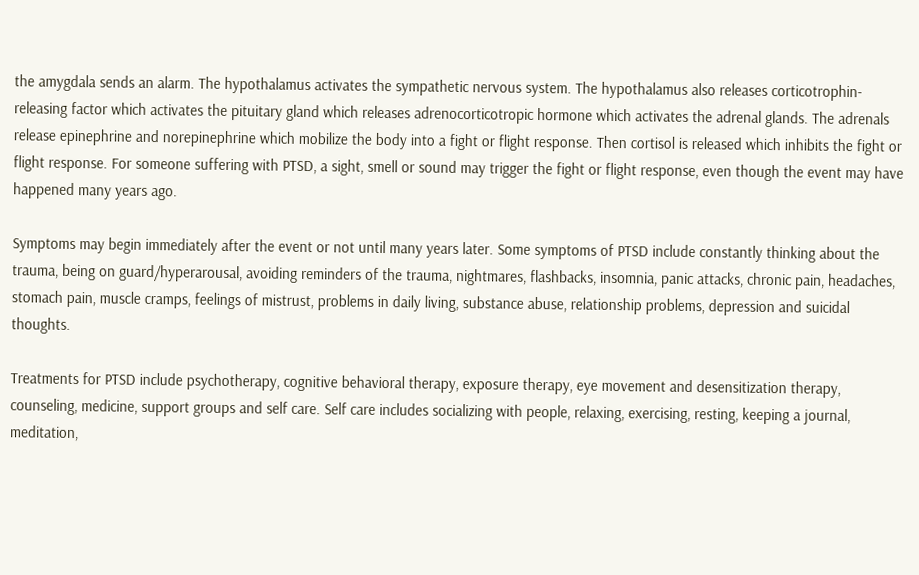the amygdala sends an alarm. The hypothalamus activates the sympathetic nervous system. The hypothalamus also releases corticotrophin-releasing factor which activates the pituitary gland which releases adrenocorticotropic hormone which activates the adrenal glands. The adrenals release epinephrine and norepinephrine which mobilize the body into a fight or flight response. Then cortisol is released which inhibits the fight or flight response. For someone suffering with PTSD, a sight, smell or sound may trigger the fight or flight response, even though the event may have happened many years ago.

Symptoms may begin immediately after the event or not until many years later. Some symptoms of PTSD include constantly thinking about the trauma, being on guard/hyperarousal, avoiding reminders of the trauma, nightmares, flashbacks, insomnia, panic attacks, chronic pain, headaches, stomach pain, muscle cramps, feelings of mistrust, problems in daily living, substance abuse, relationship problems, depression and suicidal thoughts.

Treatments for PTSD include psychotherapy, cognitive behavioral therapy, exposure therapy, eye movement and desensitization therapy, counseling, medicine, support groups and self care. Self care includes socializing with people, relaxing, exercising, resting, keeping a journal, meditation,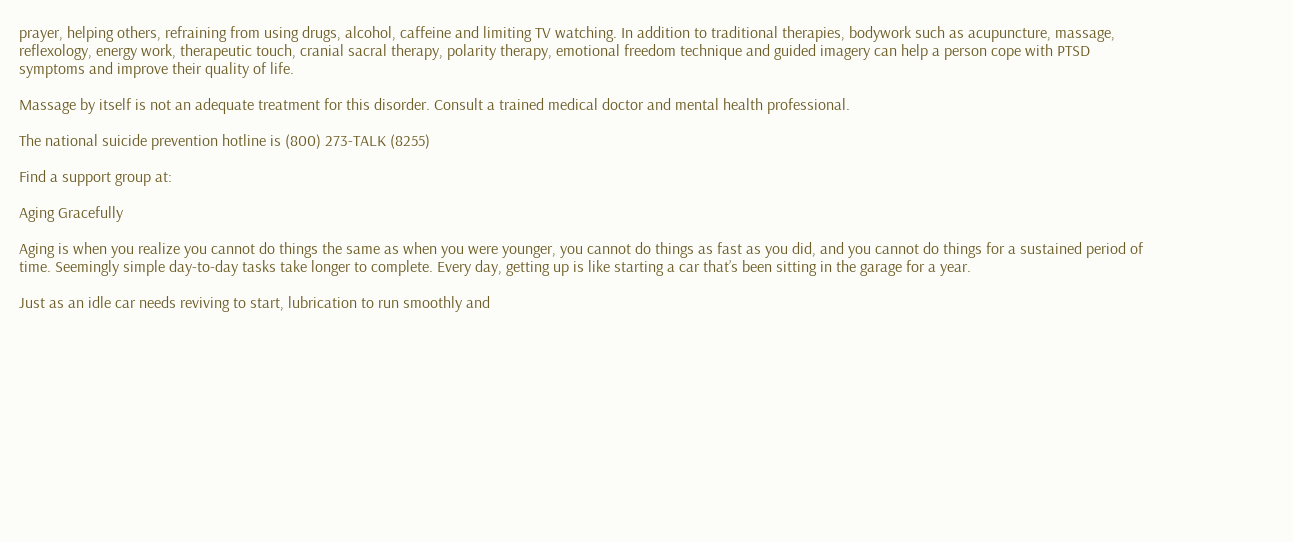prayer, helping others, refraining from using drugs, alcohol, caffeine and limiting TV watching. In addition to traditional therapies, bodywork such as acupuncture, massage, reflexology, energy work, therapeutic touch, cranial sacral therapy, polarity therapy, emotional freedom technique and guided imagery can help a person cope with PTSD symptoms and improve their quality of life.

Massage by itself is not an adequate treatment for this disorder. Consult a trained medical doctor and mental health professional.

The national suicide prevention hotline is (800) 273-TALK (8255)

Find a support group at:

Aging Gracefully

Aging is when you realize you cannot do things the same as when you were younger, you cannot do things as fast as you did, and you cannot do things for a sustained period of time. Seemingly simple day-to-day tasks take longer to complete. Every day, getting up is like starting a car that’s been sitting in the garage for a year.

Just as an idle car needs reviving to start, lubrication to run smoothly and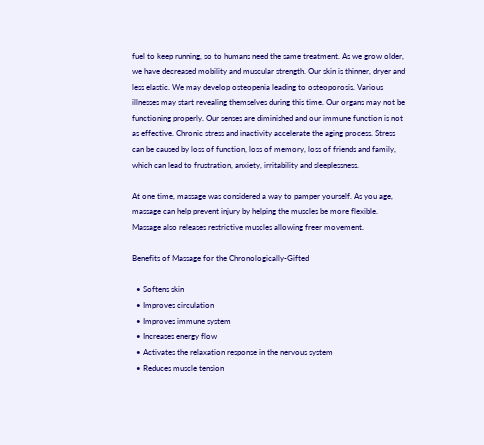fuel to keep running, so to humans need the same treatment. As we grow older, we have decreased mobility and muscular strength. Our skin is thinner, dryer and less elastic. We may develop osteopenia leading to osteoporosis. Various illnesses may start revealing themselves during this time. Our organs may not be functioning properly. Our senses are diminished and our immune function is not as effective. Chronic stress and inactivity accelerate the aging process. Stress can be caused by loss of function, loss of memory, loss of friends and family, which can lead to frustration, anxiety, irritability and sleeplessness.

At one time, massage was considered a way to pamper yourself. As you age, massage can help prevent injury by helping the muscles be more flexible. Massage also releases restrictive muscles allowing freer movement.

Benefits of Massage for the Chronologically-Gifted

  • Softens skin
  • Improves circulation
  • Improves immune system
  • Increases energy flow
  • Activates the relaxation response in the nervous system
  • Reduces muscle tension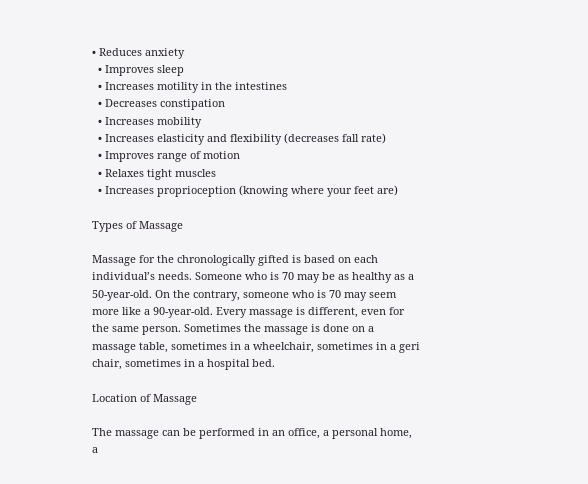• Reduces anxiety
  • Improves sleep
  • Increases motility in the intestines
  • Decreases constipation
  • Increases mobility
  • Increases elasticity and flexibility (decreases fall rate)
  • Improves range of motion
  • Relaxes tight muscles
  • Increases proprioception (knowing where your feet are)

Types of Massage

Massage for the chronologically gifted is based on each individual’s needs. Someone who is 70 may be as healthy as a 50-year-old. On the contrary, someone who is 70 may seem more like a 90-year-old. Every massage is different, even for the same person. Sometimes the massage is done on a massage table, sometimes in a wheelchair, sometimes in a geri chair, sometimes in a hospital bed.

Location of Massage

The massage can be performed in an office, a personal home, a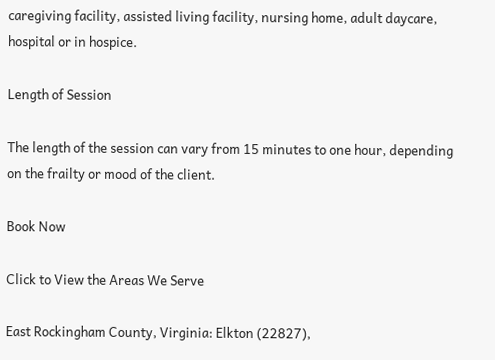caregiving facility, assisted living facility, nursing home, adult daycare, hospital or in hospice.

Length of Session

The length of the session can vary from 15 minutes to one hour, depending on the frailty or mood of the client.

Book Now

Click to View the Areas We Serve

East Rockingham County, Virginia: Elkton (22827),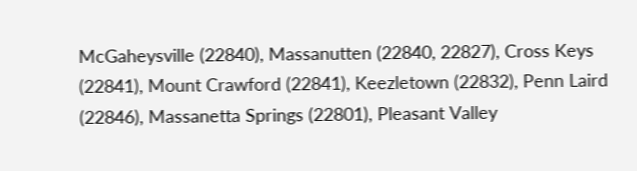McGaheysville (22840), Massanutten (22840, 22827), Cross Keys (22841), Mount Crawford (22841), Keezletown (22832), Penn Laird (22846), Massanetta Springs (22801), Pleasant Valley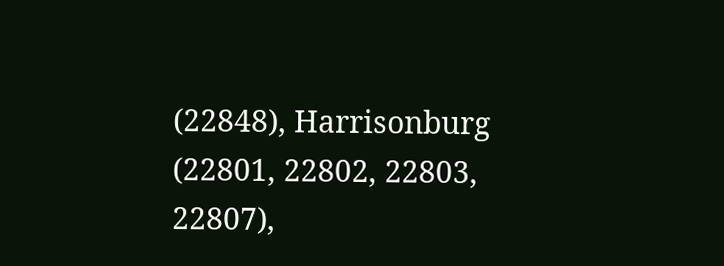(22848), Harrisonburg (22801, 22802, 22803, 22807),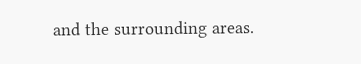and the surrounding areas.